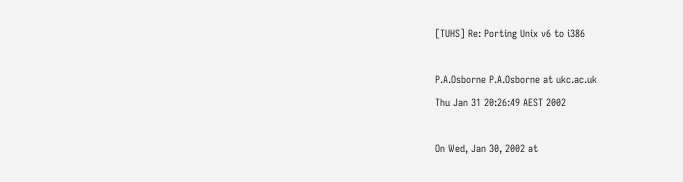[TUHS] Re: Porting Unix v6 to i386

P.A.Osborne P.A.Osborne at ukc.ac.uk
Thu Jan 31 20:26:49 AEST 2002

On Wed, Jan 30, 2002 at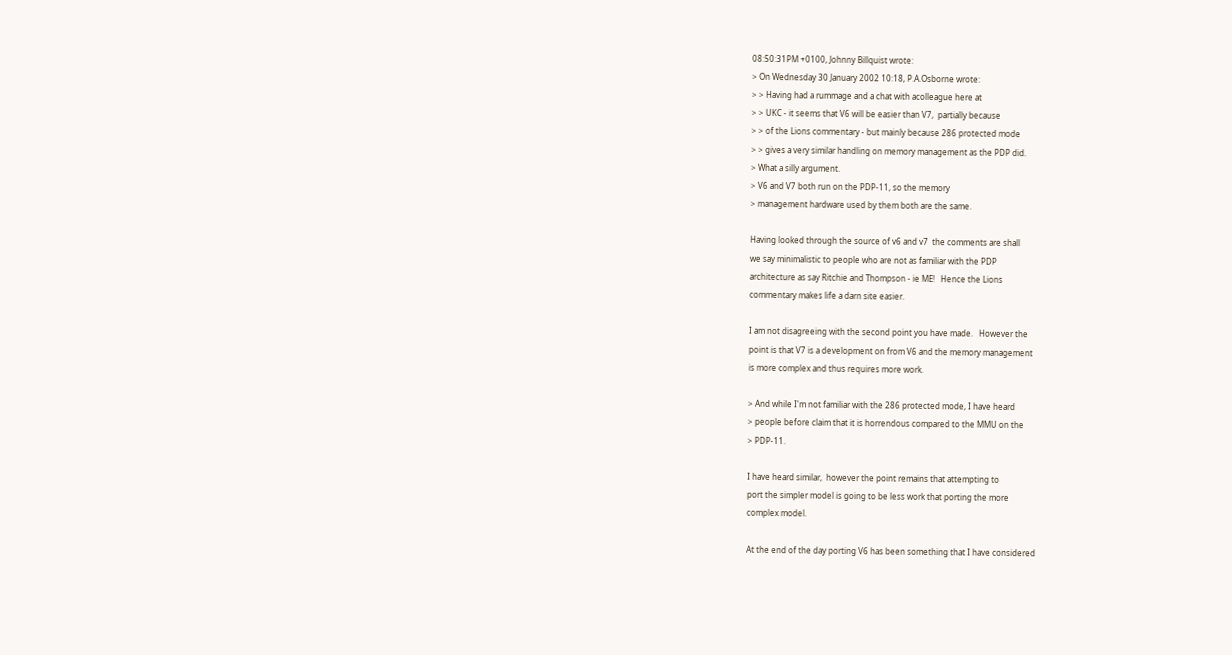08:50:31PM +0100, Johnny Billquist wrote:
> On Wednesday 30 January 2002 10:18, P.A.Osborne wrote:
> > Having had a rummage and a chat with acolleague here at
> > UKC - it seems that V6 will be easier than V7,  partially because
> > of the Lions commentary - but mainly because 286 protected mode
> > gives a very similar handling on memory management as the PDP did.
> What a silly argument.
> V6 and V7 both run on the PDP-11, so the memory
> management hardware used by them both are the same.

Having looked through the source of v6 and v7  the comments are shall
we say minimalistic to people who are not as familiar with the PDP
architecture as say Ritchie and Thompson - ie ME!   Hence the Lions
commentary makes life a darn site easier.

I am not disagreeing with the second point you have made.   However the
point is that V7 is a development on from V6 and the memory management
is more complex and thus requires more work.

> And while I'm not familiar with the 286 protected mode, I have heard
> people before claim that it is horrendous compared to the MMU on the
> PDP-11.

I have heard similar,  however the point remains that attempting to
port the simpler model is going to be less work that porting the more
complex model.

At the end of the day porting V6 has been something that I have considered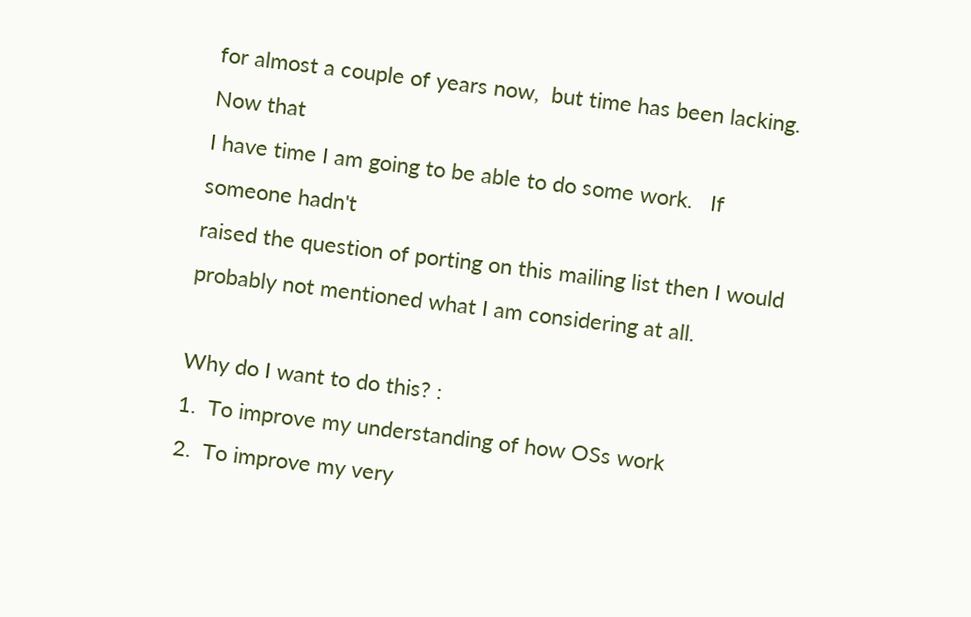for almost a couple of years now,  but time has been lacking.  Now that
I have time I am going to be able to do some work.   If someone hadn't
raised the question of porting on this mailing list then I would
probably not mentioned what I am considering at all.

Why do I want to do this? :
1.  To improve my understanding of how OSs work
2.  To improve my very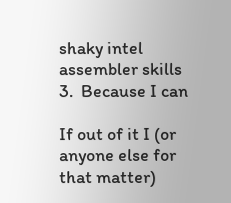shaky intel assembler skills
3.  Because I can

If out of it I (or anyone else for that matter)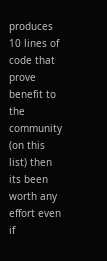produces 10 lines of
code that prove benefit to the community (on this list) then its been
worth any effort even if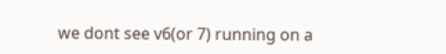we dont see v6(or 7) running on a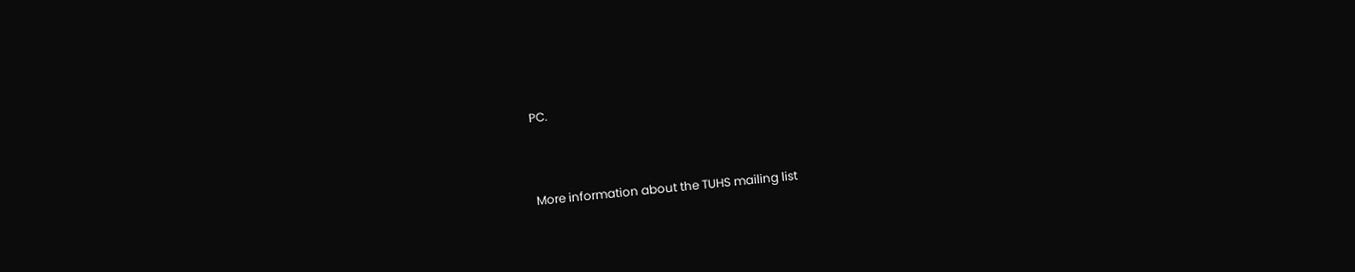PC.



More information about the TUHS mailing list